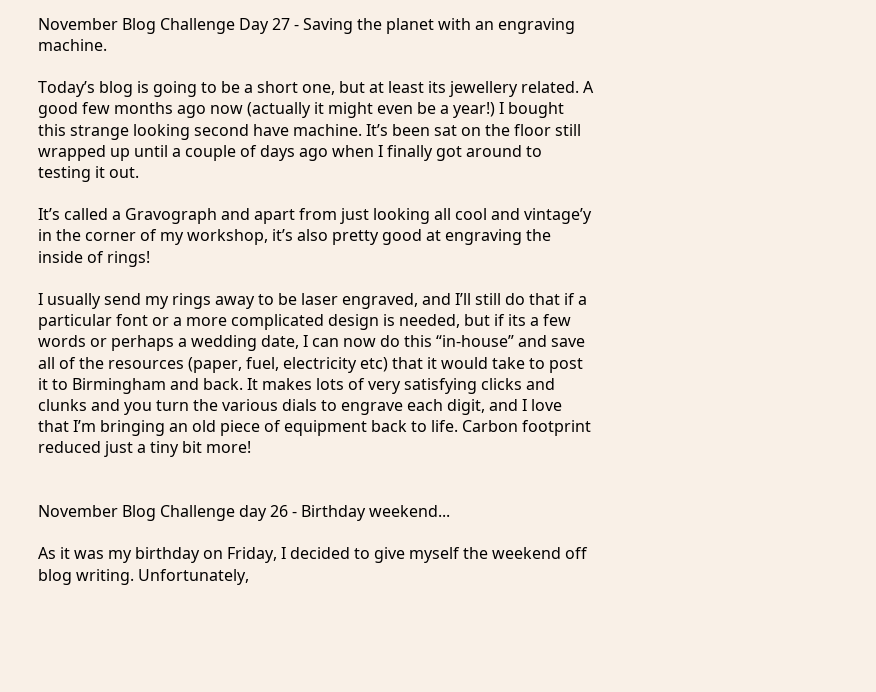November Blog Challenge Day 27 - Saving the planet with an engraving machine.

Today’s blog is going to be a short one, but at least its jewellery related. A good few months ago now (actually it might even be a year!) I bought this strange looking second have machine. It’s been sat on the floor still wrapped up until a couple of days ago when I finally got around to testing it out.

It’s called a Gravograph and apart from just looking all cool and vintage’y in the corner of my workshop, it’s also pretty good at engraving the inside of rings!

I usually send my rings away to be laser engraved, and I’ll still do that if a particular font or a more complicated design is needed, but if its a few words or perhaps a wedding date, I can now do this “in-house” and save all of the resources (paper, fuel, electricity etc) that it would take to post it to Birmingham and back. It makes lots of very satisfying clicks and clunks and you turn the various dials to engrave each digit, and I love that I’m bringing an old piece of equipment back to life. Carbon footprint reduced just a tiny bit more!


November Blog Challenge day 26 - Birthday weekend...

As it was my birthday on Friday, I decided to give myself the weekend off blog writing. Unfortunately,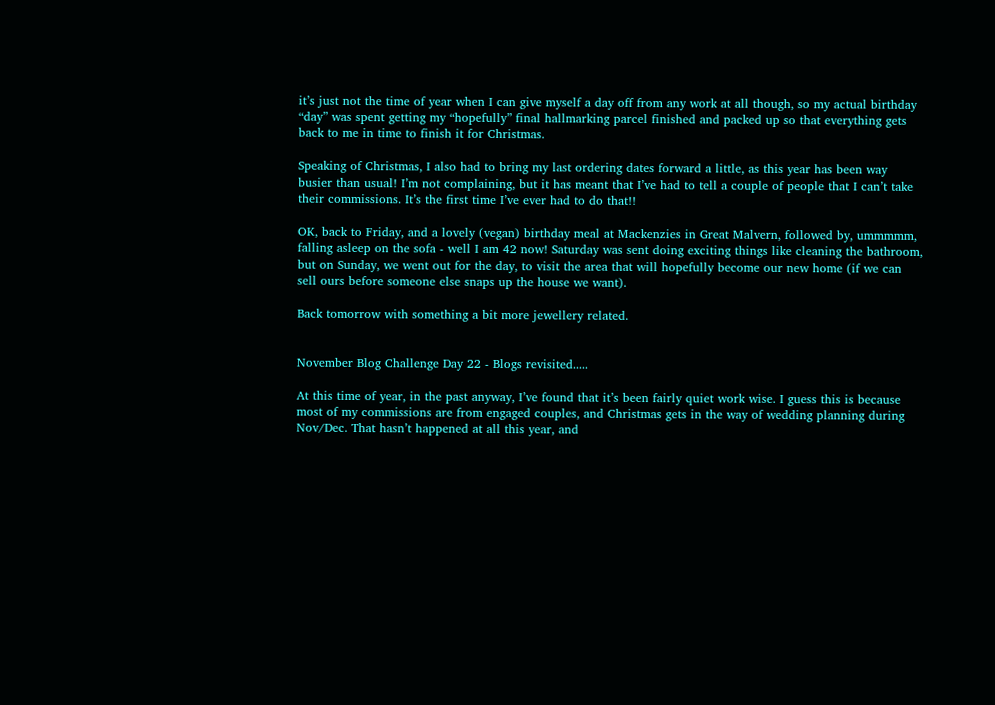it’s just not the time of year when I can give myself a day off from any work at all though, so my actual birthday “day” was spent getting my “hopefully” final hallmarking parcel finished and packed up so that everything gets back to me in time to finish it for Christmas.

Speaking of Christmas, I also had to bring my last ordering dates forward a little, as this year has been way busier than usual! I’m not complaining, but it has meant that I’ve had to tell a couple of people that I can’t take their commissions. It’s the first time I’ve ever had to do that!!

OK, back to Friday, and a lovely (vegan) birthday meal at Mackenzies in Great Malvern, followed by, ummmmm, falling asleep on the sofa - well I am 42 now! Saturday was sent doing exciting things like cleaning the bathroom, but on Sunday, we went out for the day, to visit the area that will hopefully become our new home (if we can sell ours before someone else snaps up the house we want).

Back tomorrow with something a bit more jewellery related.


November Blog Challenge Day 22 - Blogs revisited.....

At this time of year, in the past anyway, I’ve found that it’s been fairly quiet work wise. I guess this is because most of my commissions are from engaged couples, and Christmas gets in the way of wedding planning during Nov/Dec. That hasn’t happened at all this year, and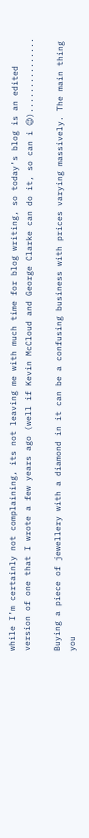while I’m certainly not complaining, its not leaving me with much time for blog writing, so today’s blog is an edited version of one that I wrote a few years ago (well if Kevin McCloud and George Clarke can do it, so can i 😉)...............

Buying a piece of jewellery with a diamond in it can be a confusing business with prices varying massively. The main thing you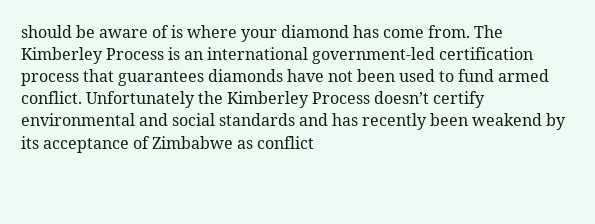should be aware of is where your diamond has come from. The Kimberley Process is an international government-led certification process that guarantees diamonds have not been used to fund armed conflict. Unfortunately the Kimberley Process doesn’t certify environmental and social standards and has recently been weakend by its acceptance of Zimbabwe as conflict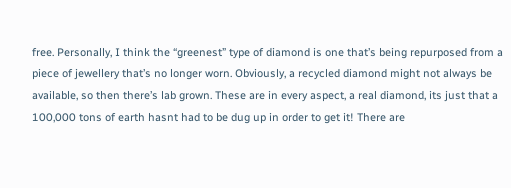free. Personally, I think the “greenest” type of diamond is one that’s being repurposed from a piece of jewellery that’s no longer worn. Obviously, a recycled diamond might not always be available, so then there’s lab grown. These are in every aspect, a real diamond, its just that a 100,000 tons of earth hasnt had to be dug up in order to get it! There are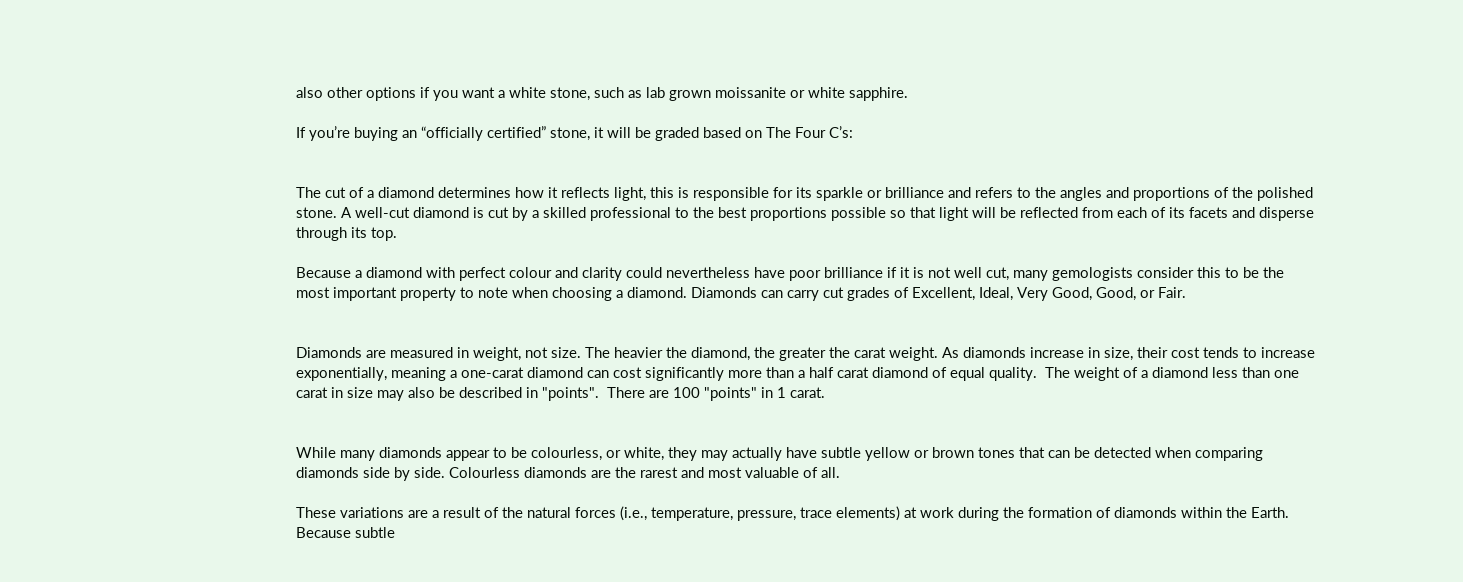also other options if you want a white stone, such as lab grown moissanite or white sapphire.

If you’re buying an “officially certified” stone, it will be graded based on The Four C’s:


The cut of a diamond determines how it reflects light, this is responsible for its sparkle or brilliance and refers to the angles and proportions of the polished stone. A well-cut diamond is cut by a skilled professional to the best proportions possible so that light will be reflected from each of its facets and disperse through its top.

Because a diamond with perfect colour and clarity could nevertheless have poor brilliance if it is not well cut, many gemologists consider this to be the most important property to note when choosing a diamond. Diamonds can carry cut grades of Excellent, Ideal, Very Good, Good, or Fair.


Diamonds are measured in weight, not size. The heavier the diamond, the greater the carat weight. As diamonds increase in size, their cost tends to increase exponentially, meaning a one-carat diamond can cost significantly more than a half carat diamond of equal quality.  The weight of a diamond less than one carat in size may also be described in "points".  There are 100 "points" in 1 carat.


While many diamonds appear to be colourless, or white, they may actually have subtle yellow or brown tones that can be detected when comparing diamonds side by side. Colourless diamonds are the rarest and most valuable of all.

These variations are a result of the natural forces (i.e., temperature, pressure, trace elements) at work during the formation of diamonds within the Earth. Because subtle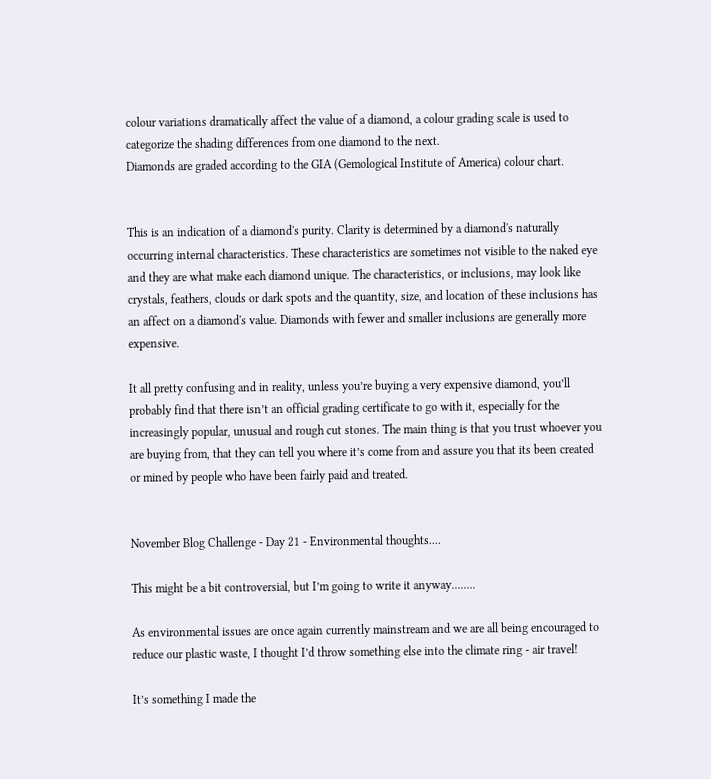colour variations dramatically affect the value of a diamond, a colour grading scale is used to categorize the shading differences from one diamond to the next.
Diamonds are graded according to the GIA (Gemological Institute of America) colour chart.


This is an indication of a diamond's purity. Clarity is determined by a diamond's naturally occurring internal characteristics. These characteristics are sometimes not visible to the naked eye and they are what make each diamond unique. The characteristics, or inclusions, may look like crystals, feathers, clouds or dark spots and the quantity, size, and location of these inclusions has an affect on a diamond's value. Diamonds with fewer and smaller inclusions are generally more expensive.

It all pretty confusing and in reality, unless you’re buying a very expensive diamond, you’ll probably find that there isn’t an official grading certificate to go with it, especially for the increasingly popular, unusual and rough cut stones. The main thing is that you trust whoever you are buying from, that they can tell you where it’s come from and assure you that its been created or mined by people who have been fairly paid and treated.


November Blog Challenge - Day 21 - Environmental thoughts....

This might be a bit controversial, but I’m going to write it anyway........

As environmental issues are once again currently mainstream and we are all being encouraged to reduce our plastic waste, I thought I’d throw something else into the climate ring - air travel!

It’s something I made the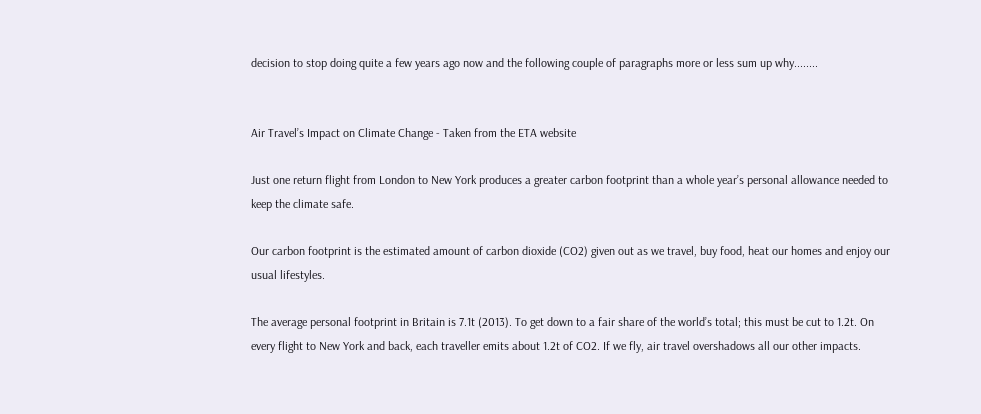decision to stop doing quite a few years ago now and the following couple of paragraphs more or less sum up why........


Air Travel’s Impact on Climate Change - Taken from the ETA website

Just one return flight from London to New York produces a greater carbon footprint than a whole year’s personal allowance needed to keep the climate safe.

Our carbon footprint is the estimated amount of carbon dioxide (CO2) given out as we travel, buy food, heat our homes and enjoy our usual lifestyles.

The average personal footprint in Britain is 7.1t (2013). To get down to a fair share of the world’s total; this must be cut to 1.2t. On every flight to New York and back, each traveller emits about 1.2t of CO2. If we fly, air travel overshadows all our other impacts.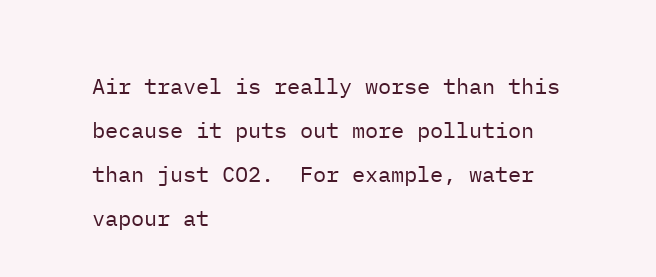Air travel is really worse than this because it puts out more pollution than just CO2.  For example, water vapour at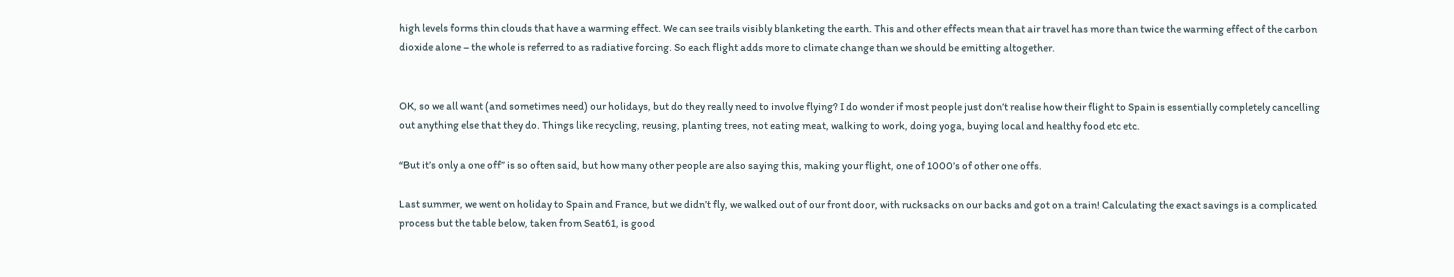high levels forms thin clouds that have a warming effect. We can see trails visibly blanketing the earth. This and other effects mean that air travel has more than twice the warming effect of the carbon dioxide alone – the whole is referred to as radiative forcing. So each flight adds more to climate change than we should be emitting altogether.


OK, so we all want (and sometimes need) our holidays, but do they really need to involve flying? I do wonder if most people just don’t realise how their flight to Spain is essentially completely cancelling out anything else that they do. Things like recycling, reusing, planting trees, not eating meat, walking to work, doing yoga, buying local and healthy food etc etc.

“But it’s only a one off” is so often said, but how many other people are also saying this, making your flight, one of 1000’s of other one offs.

Last summer, we went on holiday to Spain and France, but we didn’t fly, we walked out of our front door, with rucksacks on our backs and got on a train! Calculating the exact savings is a complicated process but the table below, taken from Seat61, is good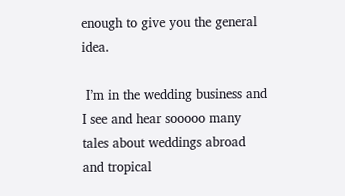enough to give you the general idea.

 I’m in the wedding business and I see and hear sooooo many tales about weddings abroad and tropical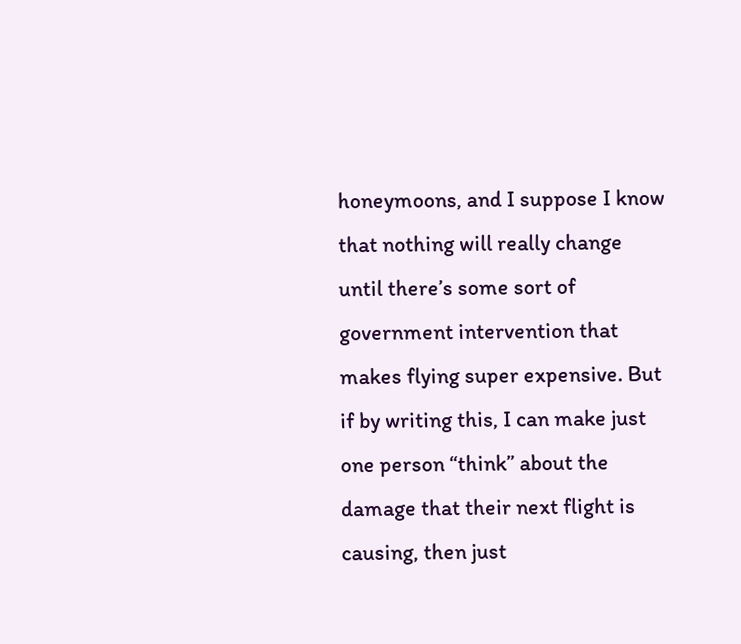honeymoons, and I suppose I know that nothing will really change until there’s some sort of government intervention that makes flying super expensive. But if by writing this, I can make just one person “think” about the damage that their next flight is causing, then just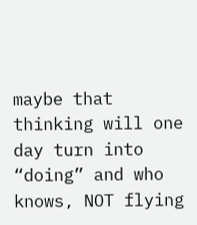maybe that thinking will one day turn into “doing” and who knows, NOT flying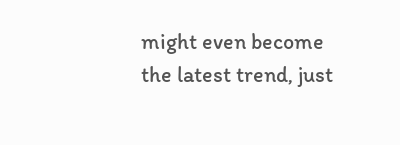might even become the latest trend, just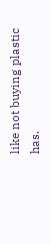like not buying plastic has.